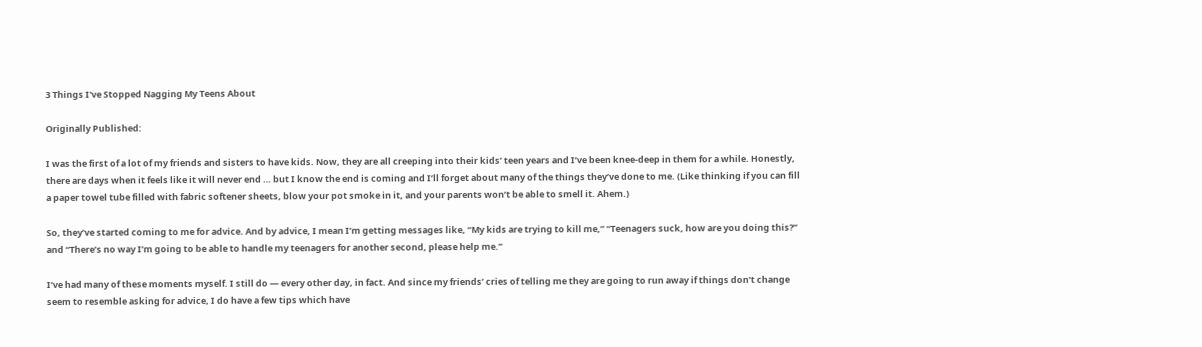3 Things I've Stopped Nagging My Teens About

Originally Published:

I was the first of a lot of my friends and sisters to have kids. Now, they are all creeping into their kids’ teen years and I’ve been knee-deep in them for a while. Honestly, there are days when it feels like it will never end … but I know the end is coming and I’ll forget about many of the things they’ve done to me. (Like thinking if you can fill a paper towel tube filled with fabric softener sheets, blow your pot smoke in it, and your parents won’t be able to smell it. Ahem.)

So, they’ve started coming to me for advice. And by advice, I mean I’m getting messages like, “My kids are trying to kill me,” “Teenagers suck, how are you doing this?” and “There’s no way I’m going to be able to handle my teenagers for another second, please help me.”

I’ve had many of these moments myself. I still do — every other day, in fact. And since my friends’ cries of telling me they are going to run away if things don’t change seem to resemble asking for advice, I do have a few tips which have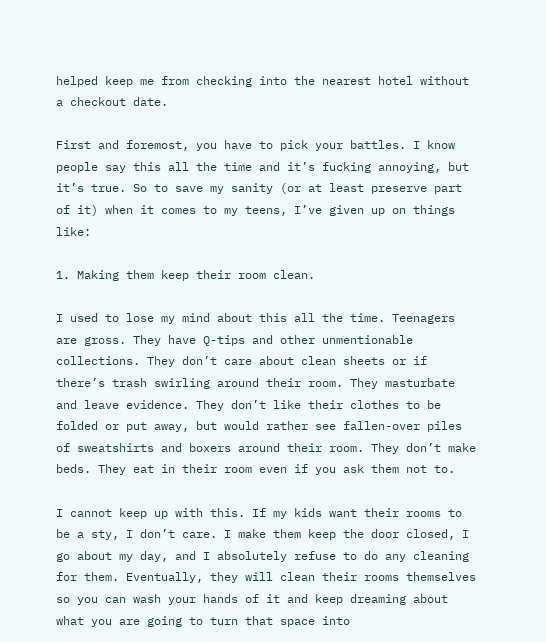helped keep me from checking into the nearest hotel without a checkout date.

First and foremost, you have to pick your battles. I know people say this all the time and it’s fucking annoying, but it’s true. So to save my sanity (or at least preserve part of it) when it comes to my teens, I’ve given up on things like:

1. Making them keep their room clean.

I used to lose my mind about this all the time. Teenagers are gross. They have Q-tips and other unmentionable collections. They don’t care about clean sheets or if there’s trash swirling around their room. They masturbate and leave evidence. They don’t like their clothes to be folded or put away, but would rather see fallen-over piles of sweatshirts and boxers around their room. They don’t make beds. They eat in their room even if you ask them not to.

I cannot keep up with this. If my kids want their rooms to be a sty, I don’t care. I make them keep the door closed, I go about my day, and I absolutely refuse to do any cleaning for them. Eventually, they will clean their rooms themselves so you can wash your hands of it and keep dreaming about what you are going to turn that space into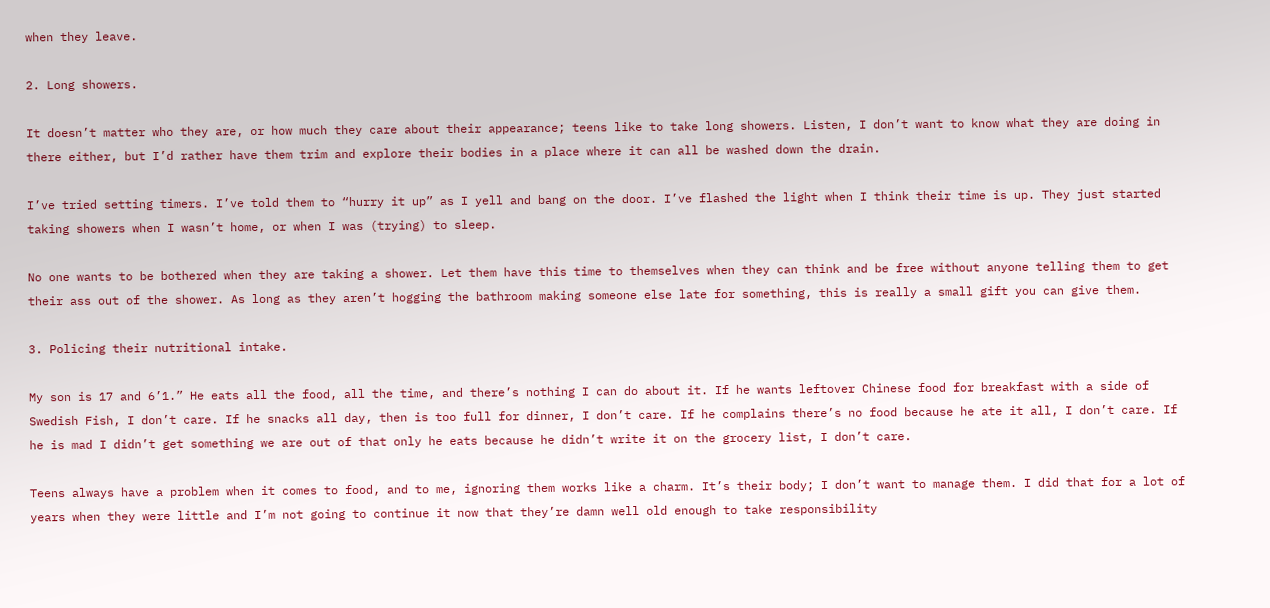when they leave.

2. Long showers.

It doesn’t matter who they are, or how much they care about their appearance; teens like to take long showers. Listen, I don’t want to know what they are doing in there either, but I’d rather have them trim and explore their bodies in a place where it can all be washed down the drain.

I’ve tried setting timers. I’ve told them to “hurry it up” as I yell and bang on the door. I’ve flashed the light when I think their time is up. They just started taking showers when I wasn’t home, or when I was (trying) to sleep.

No one wants to be bothered when they are taking a shower. Let them have this time to themselves when they can think and be free without anyone telling them to get their ass out of the shower. As long as they aren’t hogging the bathroom making someone else late for something, this is really a small gift you can give them.

3. Policing their nutritional intake.

My son is 17 and 6’1.” He eats all the food, all the time, and there’s nothing I can do about it. If he wants leftover Chinese food for breakfast with a side of Swedish Fish, I don’t care. If he snacks all day, then is too full for dinner, I don’t care. If he complains there’s no food because he ate it all, I don’t care. If he is mad I didn’t get something we are out of that only he eats because he didn’t write it on the grocery list, I don’t care.

Teens always have a problem when it comes to food, and to me, ignoring them works like a charm. It’s their body; I don’t want to manage them. I did that for a lot of years when they were little and I’m not going to continue it now that they’re damn well old enough to take responsibility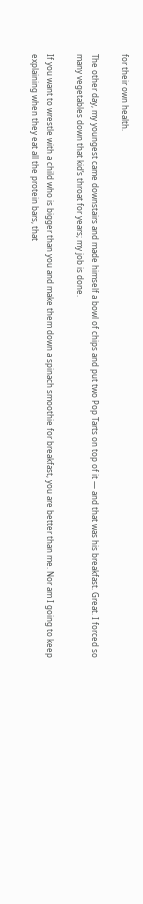for their own health.

The other day, my youngest came downstairs and made himself a bowl of chips and put two Pop Tarts on top of it — and that was his breakfast. Great. I forced so many vegetables down that kid’s throat for years; my job is done.

If you want to wrestle with a child who is bigger than you and make them down a spinach smoothie for breakfast, you are better than me. Nor am I going to keep explaining when they eat all the protein bars, that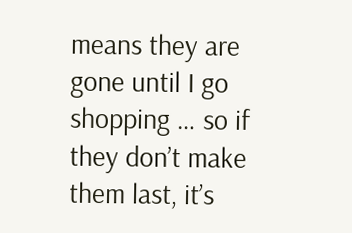means they are gone until I go shopping … so if they don’t make them last, it’s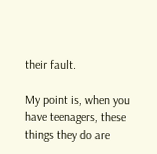their fault.

My point is, when you have teenagers, these things they do are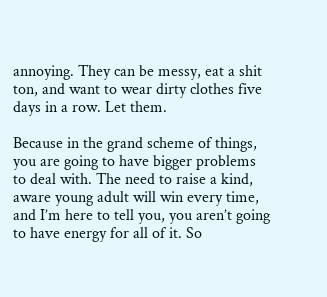annoying. They can be messy, eat a shit ton, and want to wear dirty clothes five days in a row. Let them.

Because in the grand scheme of things, you are going to have bigger problems to deal with. The need to raise a kind, aware young adult will win every time, and I’m here to tell you, you aren’t going to have energy for all of it. So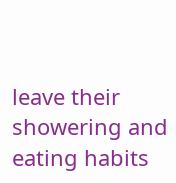leave their showering and eating habits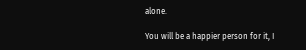alone.

You will be a happier person for it, I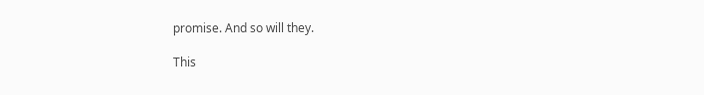promise. And so will they.

This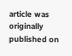article was originally published on